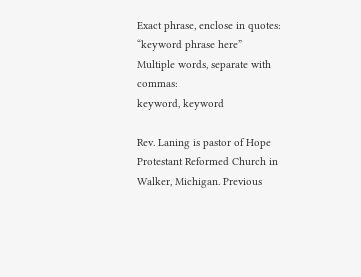Exact phrase, enclose in quotes:
“keyword phrase here”
Multiple words, separate with commas:
keyword, keyword

Rev. Laning is pastor of Hope Protestant Reformed Church in Walker, Michigan. Previous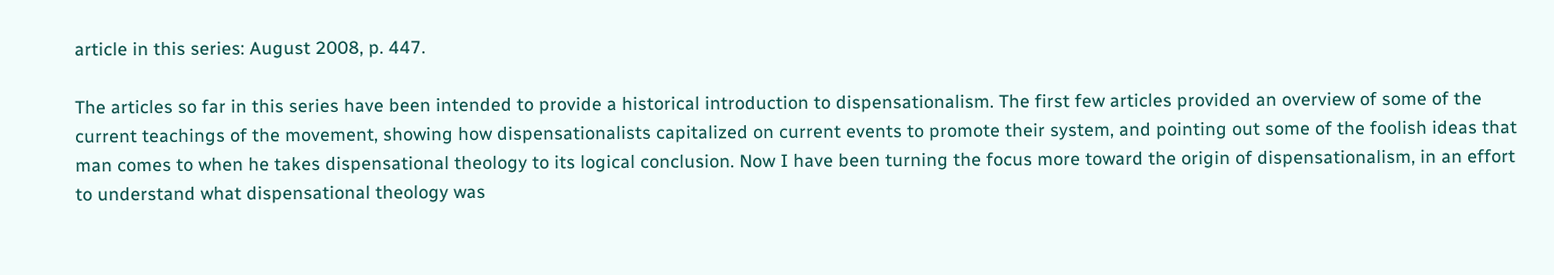article in this series: August 2008, p. 447.

The articles so far in this series have been intended to provide a historical introduction to dispensationalism. The first few articles provided an overview of some of the current teachings of the movement, showing how dispensationalists capitalized on current events to promote their system, and pointing out some of the foolish ideas that man comes to when he takes dispensational theology to its logical conclusion. Now I have been turning the focus more toward the origin of dispensationalism, in an effort to understand what dispensational theology was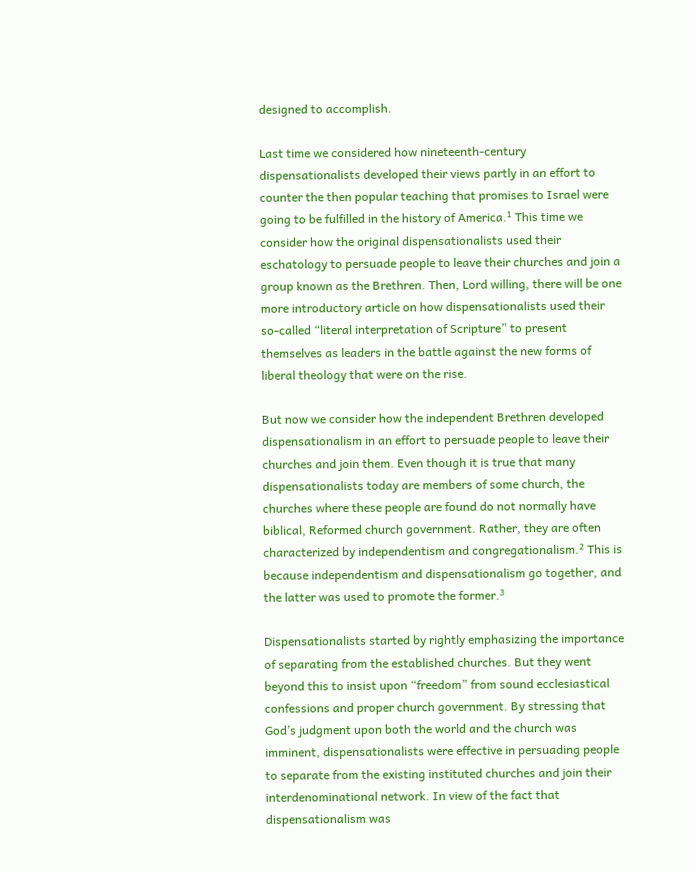designed to accomplish.

Last time we considered how nineteenth-century dispensationalists developed their views partly in an effort to counter the then popular teaching that promises to Israel were going to be fulfilled in the history of America.¹ This time we consider how the original dispensationalists used their eschatology to persuade people to leave their churches and join a group known as the Brethren. Then, Lord willing, there will be one more introductory article on how dispensationalists used their so-called “literal interpretation of Scripture” to present themselves as leaders in the battle against the new forms of liberal theology that were on the rise.

But now we consider how the independent Brethren developed dispensationalism in an effort to persuade people to leave their churches and join them. Even though it is true that many dispensationalists today are members of some church, the churches where these people are found do not normally have biblical, Reformed church government. Rather, they are often characterized by independentism and congregationalism.² This is because independentism and dispensationalism go together, and the latter was used to promote the former.³

Dispensationalists started by rightly emphasizing the importance of separating from the established churches. But they went beyond this to insist upon “freedom” from sound ecclesiastical confessions and proper church government. By stressing that God’s judgment upon both the world and the church was imminent, dispensationalists were effective in persuading people to separate from the existing instituted churches and join their interdenominational network. In view of the fact that dispensationalism was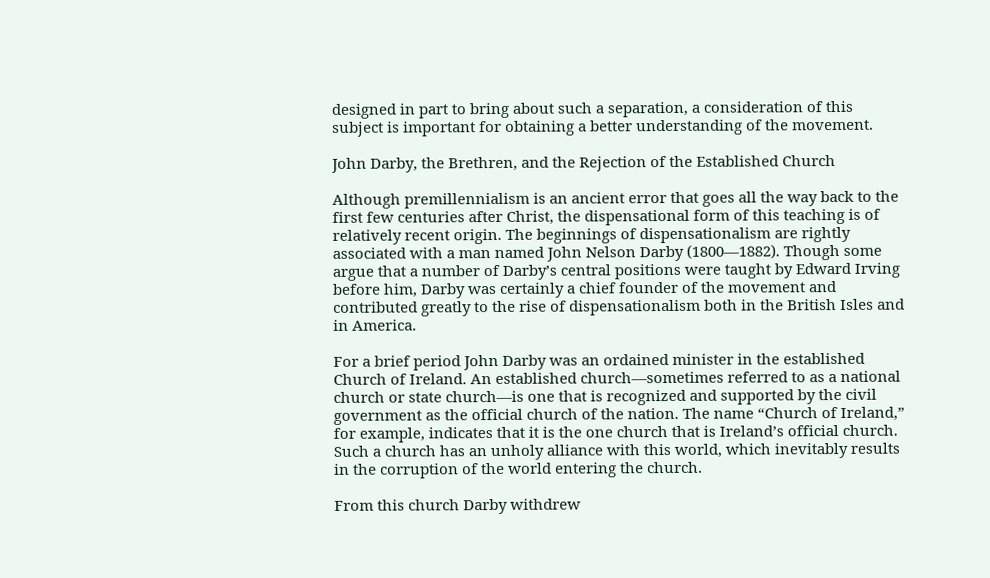designed in part to bring about such a separation, a consideration of this subject is important for obtaining a better understanding of the movement.

John Darby, the Brethren, and the Rejection of the Established Church

Although premillennialism is an ancient error that goes all the way back to the first few centuries after Christ, the dispensational form of this teaching is of relatively recent origin. The beginnings of dispensationalism are rightly associated with a man named John Nelson Darby (1800—1882). Though some argue that a number of Darby’s central positions were taught by Edward Irving before him, Darby was certainly a chief founder of the movement and contributed greatly to the rise of dispensationalism both in the British Isles and in America.

For a brief period John Darby was an ordained minister in the established Church of Ireland. An established church—sometimes referred to as a national church or state church—is one that is recognized and supported by the civil government as the official church of the nation. The name “Church of Ireland,” for example, indicates that it is the one church that is Ireland’s official church. Such a church has an unholy alliance with this world, which inevitably results in the corruption of the world entering the church.

From this church Darby withdrew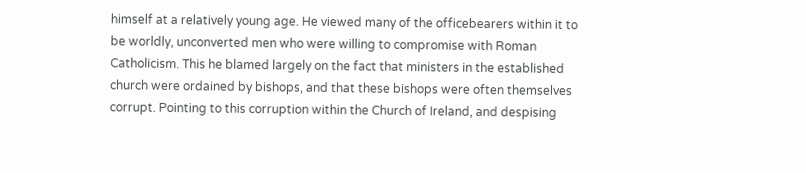himself at a relatively young age. He viewed many of the officebearers within it to be worldly, unconverted men who were willing to compromise with Roman Catholicism. This he blamed largely on the fact that ministers in the established church were ordained by bishops, and that these bishops were often themselves corrupt. Pointing to this corruption within the Church of Ireland, and despising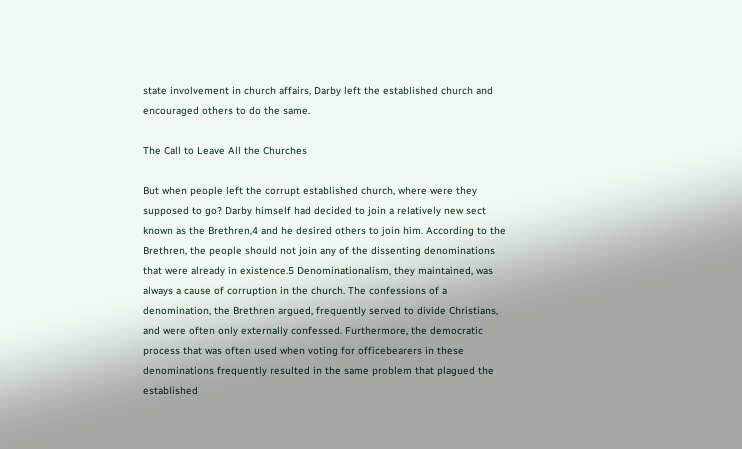state involvement in church affairs, Darby left the established church and encouraged others to do the same.

The Call to Leave All the Churches

But when people left the corrupt established church, where were they supposed to go? Darby himself had decided to join a relatively new sect known as the Brethren,4 and he desired others to join him. According to the Brethren, the people should not join any of the dissenting denominations that were already in existence.5 Denominationalism, they maintained, was always a cause of corruption in the church. The confessions of a denomination, the Brethren argued, frequently served to divide Christians, and were often only externally confessed. Furthermore, the democratic process that was often used when voting for officebearers in these denominations frequently resulted in the same problem that plagued the established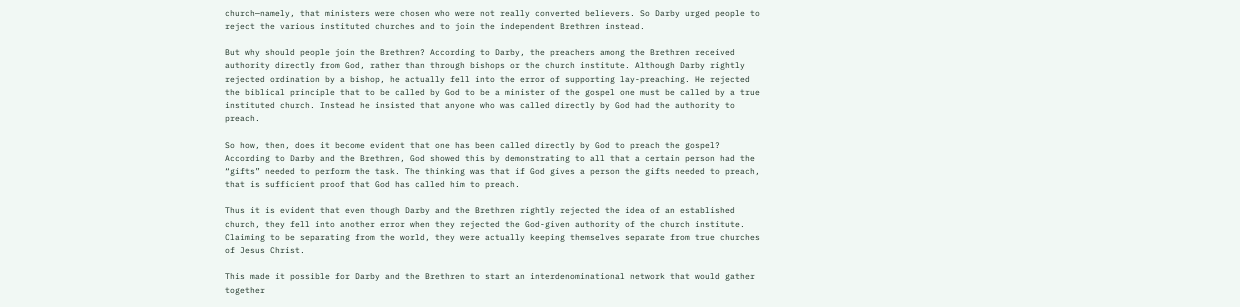church—namely, that ministers were chosen who were not really converted believers. So Darby urged people to reject the various instituted churches and to join the independent Brethren instead.

But why should people join the Brethren? According to Darby, the preachers among the Brethren received authority directly from God, rather than through bishops or the church institute. Although Darby rightly rejected ordination by a bishop, he actually fell into the error of supporting lay-preaching. He rejected the biblical principle that to be called by God to be a minister of the gospel one must be called by a true instituted church. Instead he insisted that anyone who was called directly by God had the authority to preach.

So how, then, does it become evident that one has been called directly by God to preach the gospel? According to Darby and the Brethren, God showed this by demonstrating to all that a certain person had the “gifts” needed to perform the task. The thinking was that if God gives a person the gifts needed to preach, that is sufficient proof that God has called him to preach.

Thus it is evident that even though Darby and the Brethren rightly rejected the idea of an established church, they fell into another error when they rejected the God-given authority of the church institute. Claiming to be separating from the world, they were actually keeping themselves separate from true churches of Jesus Christ.

This made it possible for Darby and the Brethren to start an interdenominational network that would gather together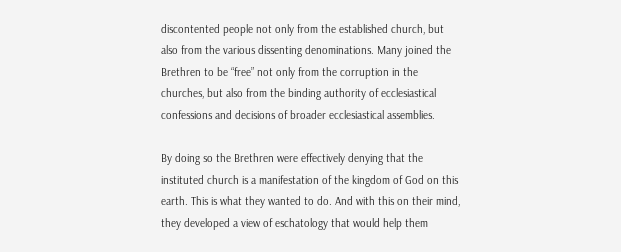discontented people not only from the established church, but also from the various dissenting denominations. Many joined the Brethren to be “free” not only from the corruption in the churches, but also from the binding authority of ecclesiastical confessions and decisions of broader ecclesiastical assemblies.

By doing so the Brethren were effectively denying that the instituted church is a manifestation of the kingdom of God on this earth. This is what they wanted to do. And with this on their mind, they developed a view of eschatology that would help them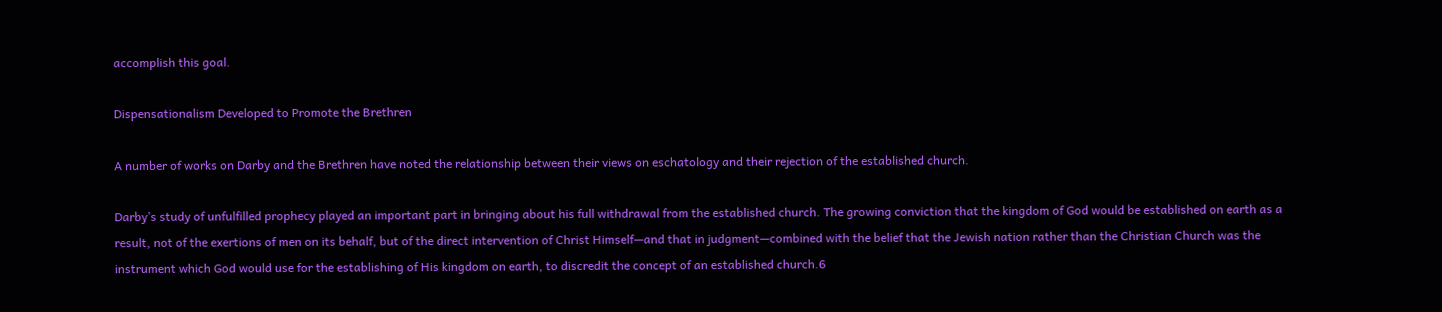accomplish this goal.

Dispensationalism Developed to Promote the Brethren

A number of works on Darby and the Brethren have noted the relationship between their views on eschatology and their rejection of the established church.

Darby’s study of unfulfilled prophecy played an important part in bringing about his full withdrawal from the established church. The growing conviction that the kingdom of God would be established on earth as a result, not of the exertions of men on its behalf, but of the direct intervention of Christ Himself—and that in judgment—combined with the belief that the Jewish nation rather than the Christian Church was the instrument which God would use for the establishing of His kingdom on earth, to discredit the concept of an established church.6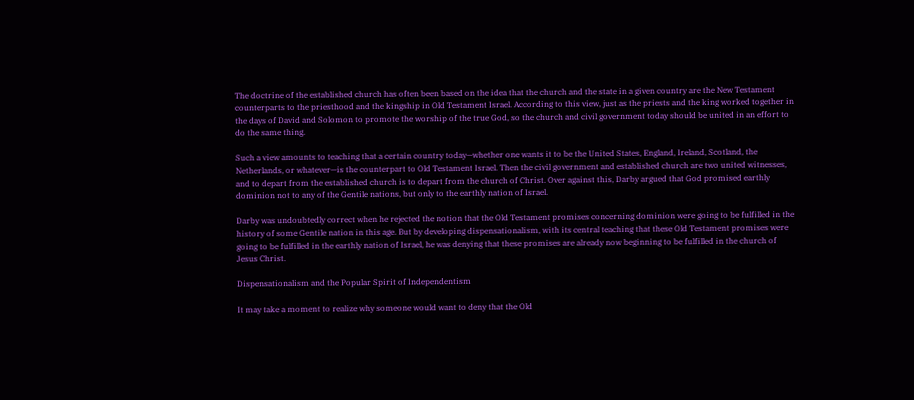The doctrine of the established church has often been based on the idea that the church and the state in a given country are the New Testament counterparts to the priesthood and the kingship in Old Testament Israel. According to this view, just as the priests and the king worked together in the days of David and Solomon to promote the worship of the true God, so the church and civil government today should be united in an effort to do the same thing.

Such a view amounts to teaching that a certain country today—whether one wants it to be the United States, England, Ireland, Scotland, the Netherlands, or whatever—is the counterpart to Old Testament Israel. Then the civil government and established church are two united witnesses, and to depart from the established church is to depart from the church of Christ. Over against this, Darby argued that God promised earthly dominion not to any of the Gentile nations, but only to the earthly nation of Israel.

Darby was undoubtedly correct when he rejected the notion that the Old Testament promises concerning dominion were going to be fulfilled in the history of some Gentile nation in this age. But by developing dispensationalism, with its central teaching that these Old Testament promises were going to be fulfilled in the earthly nation of Israel, he was denying that these promises are already now beginning to be fulfilled in the church of Jesus Christ.

Dispensationalism and the Popular Spirit of Independentism

It may take a moment to realize why someone would want to deny that the Old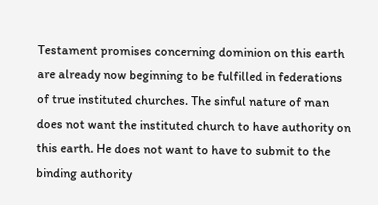Testament promises concerning dominion on this earth are already now beginning to be fulfilled in federations of true instituted churches. The sinful nature of man does not want the instituted church to have authority on this earth. He does not want to have to submit to the binding authority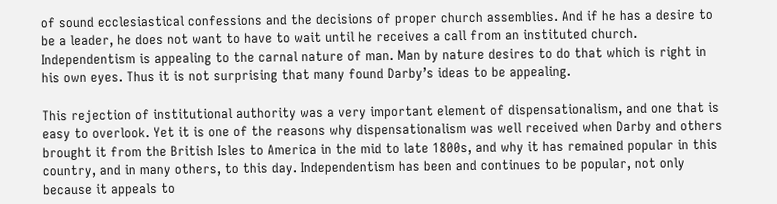of sound ecclesiastical confessions and the decisions of proper church assemblies. And if he has a desire to be a leader, he does not want to have to wait until he receives a call from an instituted church. Independentism is appealing to the carnal nature of man. Man by nature desires to do that which is right in his own eyes. Thus it is not surprising that many found Darby’s ideas to be appealing.

This rejection of institutional authority was a very important element of dispensationalism, and one that is easy to overlook. Yet it is one of the reasons why dispensationalism was well received when Darby and others brought it from the British Isles to America in the mid to late 1800s, and why it has remained popular in this country, and in many others, to this day. Independentism has been and continues to be popular, not only because it appeals to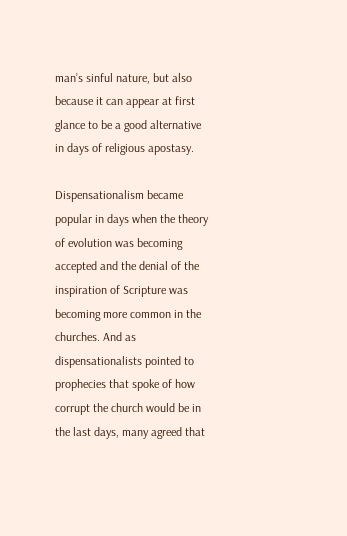man’s sinful nature, but also because it can appear at first glance to be a good alternative in days of religious apostasy.

Dispensationalism became popular in days when the theory of evolution was becoming accepted and the denial of the inspiration of Scripture was becoming more common in the churches. And as dispensationalists pointed to prophecies that spoke of how corrupt the church would be in the last days, many agreed that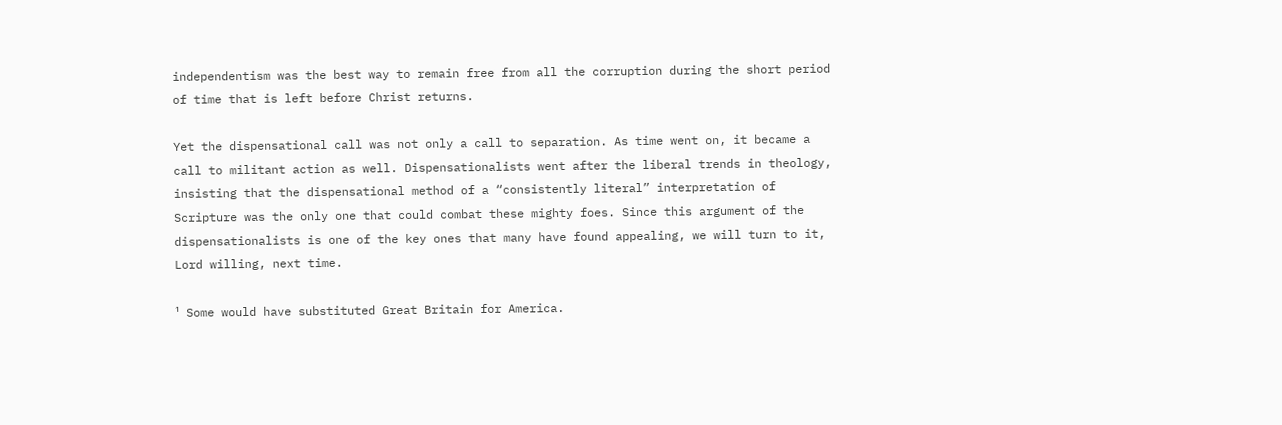independentism was the best way to remain free from all the corruption during the short period of time that is left before Christ returns.

Yet the dispensational call was not only a call to separation. As time went on, it became a call to militant action as well. Dispensationalists went after the liberal trends in theology, insisting that the dispensational method of a “consistently literal” interpretation of Scripture was the only one that could combat these mighty foes. Since this argument of the dispensationalists is one of the key ones that many have found appealing, we will turn to it, Lord willing, next time.

¹ Some would have substituted Great Britain for America.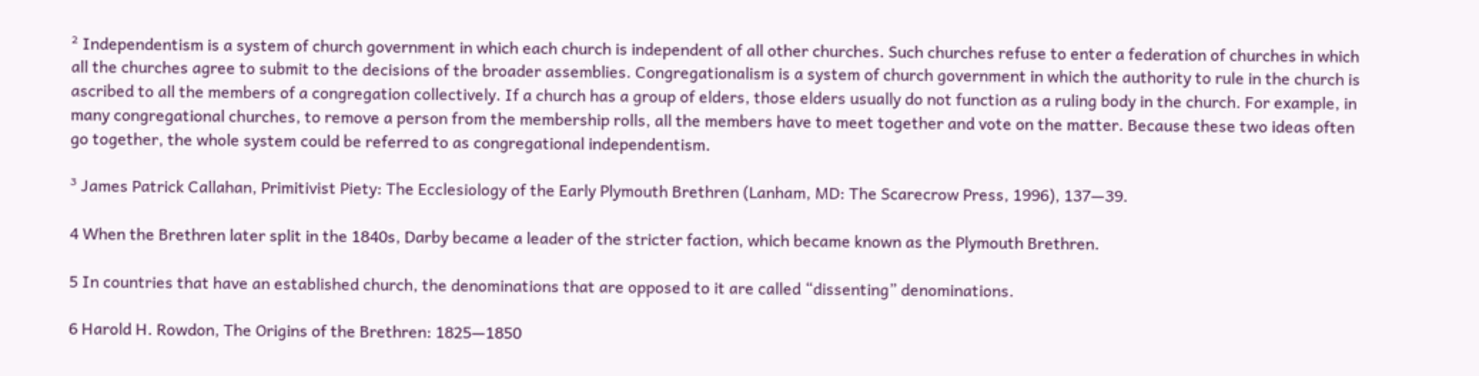² Independentism is a system of church government in which each church is independent of all other churches. Such churches refuse to enter a federation of churches in which all the churches agree to submit to the decisions of the broader assemblies. Congregationalism is a system of church government in which the authority to rule in the church is ascribed to all the members of a congregation collectively. If a church has a group of elders, those elders usually do not function as a ruling body in the church. For example, in many congregational churches, to remove a person from the membership rolls, all the members have to meet together and vote on the matter. Because these two ideas often go together, the whole system could be referred to as congregational independentism.

³ James Patrick Callahan, Primitivist Piety: The Ecclesiology of the Early Plymouth Brethren (Lanham, MD: The Scarecrow Press, 1996), 137—39.

4 When the Brethren later split in the 1840s, Darby became a leader of the stricter faction, which became known as the Plymouth Brethren.

5 In countries that have an established church, the denominations that are opposed to it are called “dissenting” denominations.

6 Harold H. Rowdon, The Origins of the Brethren: 1825—1850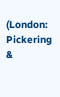(London: Pickering &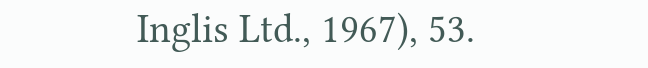Inglis Ltd., 1967), 53.